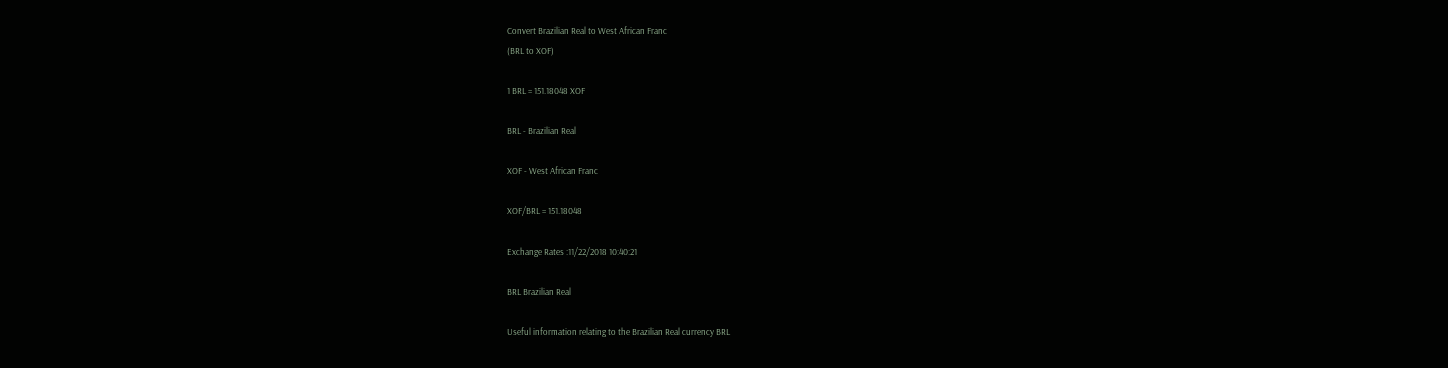Convert Brazilian Real to West African Franc
(BRL to XOF)

1 BRL = 151.18048 XOF

BRL - Brazilian Real

XOF - West African Franc

XOF/BRL = 151.18048

Exchange Rates :11/22/2018 10:40:21

BRL Brazilian Real

Useful information relating to the Brazilian Real currency BRL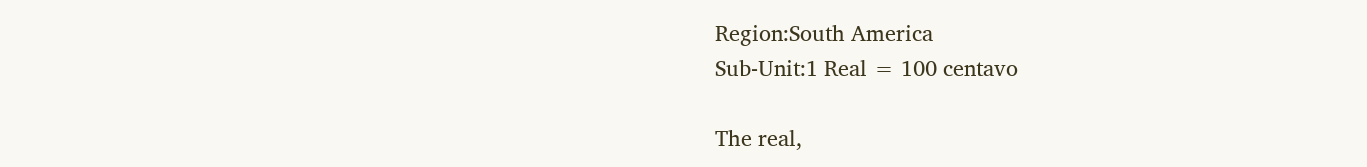Region:South America
Sub-Unit:1 Real = 100 centavo

The real,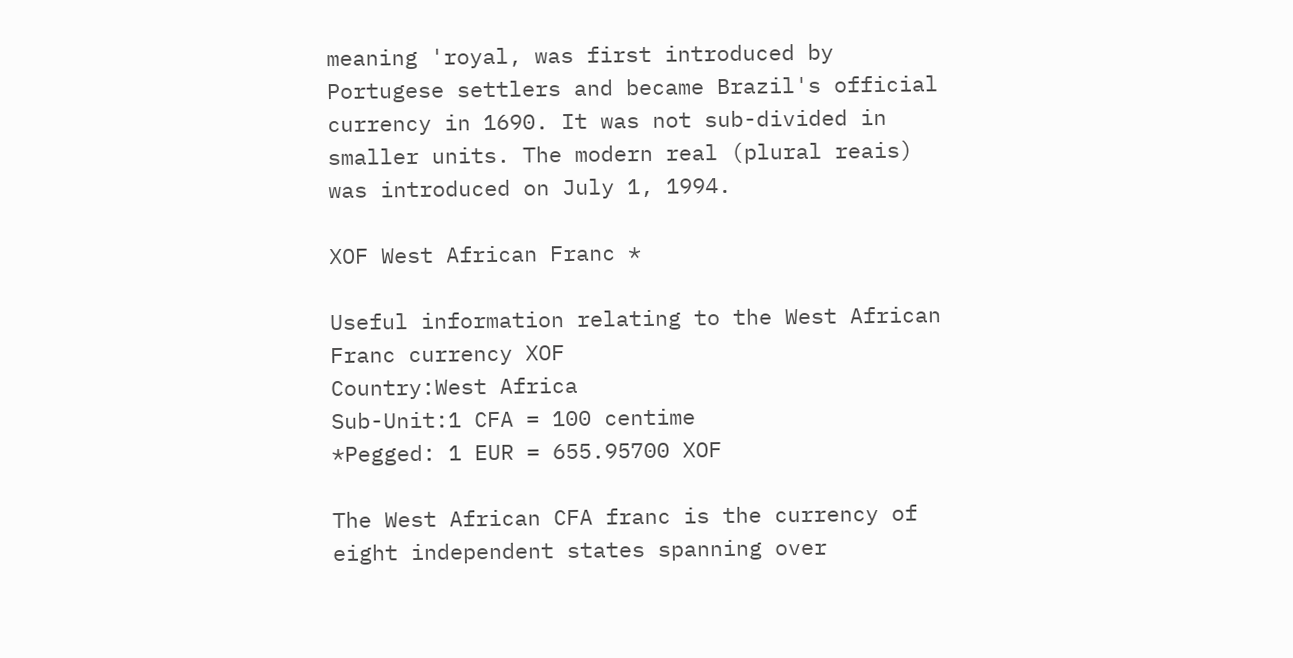meaning 'royal, was first introduced by Portugese settlers and became Brazil's official currency in 1690. It was not sub-divided in smaller units. The modern real (plural reais) was introduced on July 1, 1994.

XOF West African Franc *

Useful information relating to the West African Franc currency XOF
Country:West Africa
Sub-Unit:1 CFA = 100 centime
*Pegged: 1 EUR = 655.95700 XOF

The West African CFA franc is the currency of eight independent states spanning over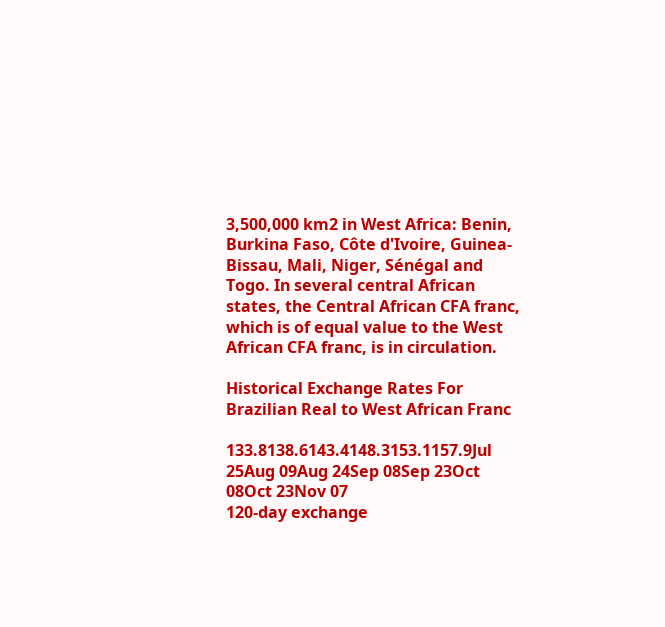3,500,000 km2 in West Africa: Benin, Burkina Faso, Côte d'Ivoire, Guinea-Bissau, Mali, Niger, Sénégal and Togo. In several central African states, the Central African CFA franc, which is of equal value to the West African CFA franc, is in circulation.

Historical Exchange Rates For Brazilian Real to West African Franc

133.8138.6143.4148.3153.1157.9Jul 25Aug 09Aug 24Sep 08Sep 23Oct 08Oct 23Nov 07
120-day exchange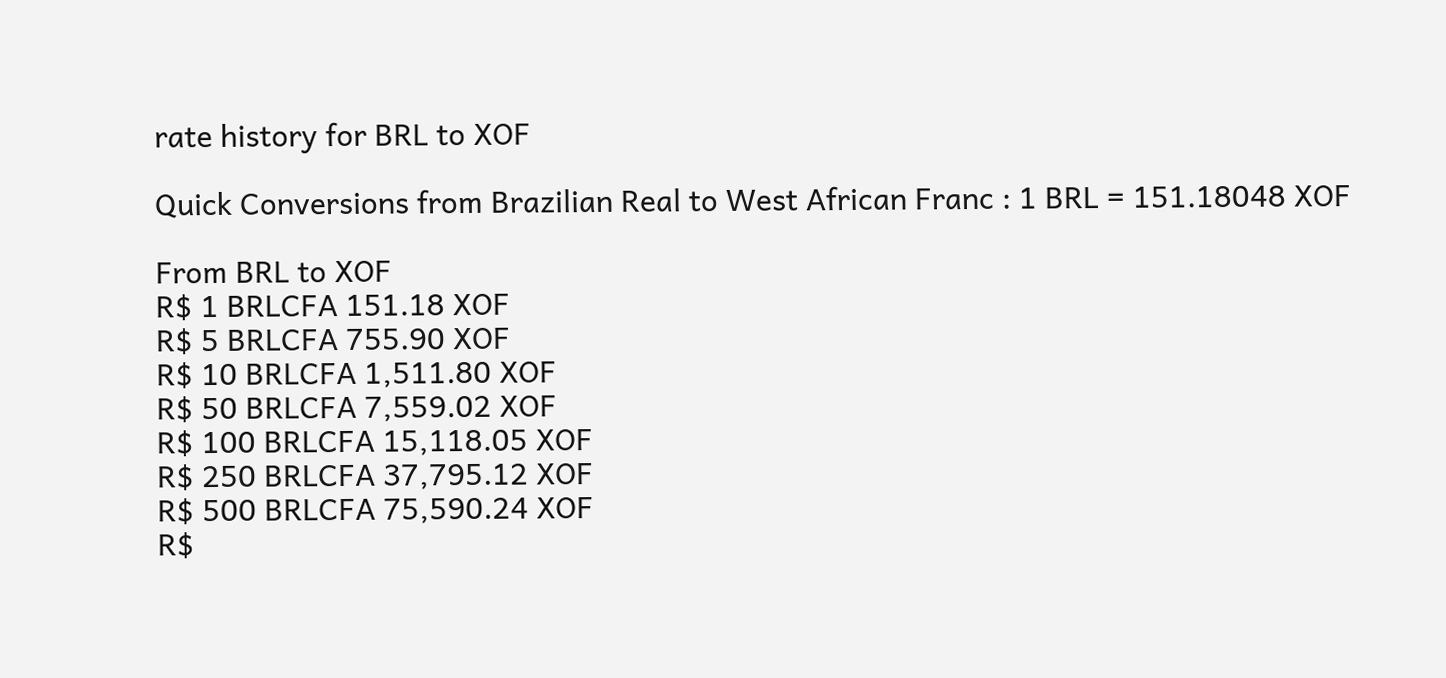rate history for BRL to XOF

Quick Conversions from Brazilian Real to West African Franc : 1 BRL = 151.18048 XOF

From BRL to XOF
R$ 1 BRLCFA 151.18 XOF
R$ 5 BRLCFA 755.90 XOF
R$ 10 BRLCFA 1,511.80 XOF
R$ 50 BRLCFA 7,559.02 XOF
R$ 100 BRLCFA 15,118.05 XOF
R$ 250 BRLCFA 37,795.12 XOF
R$ 500 BRLCFA 75,590.24 XOF
R$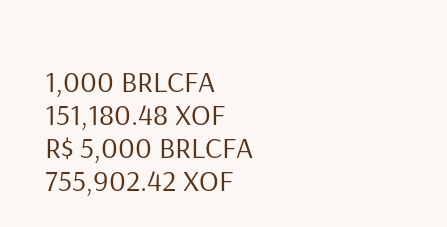1,000 BRLCFA 151,180.48 XOF
R$ 5,000 BRLCFA 755,902.42 XOF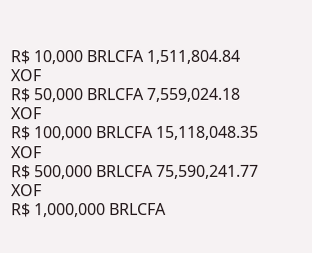R$ 10,000 BRLCFA 1,511,804.84 XOF
R$ 50,000 BRLCFA 7,559,024.18 XOF
R$ 100,000 BRLCFA 15,118,048.35 XOF
R$ 500,000 BRLCFA 75,590,241.77 XOF
R$ 1,000,000 BRLCFA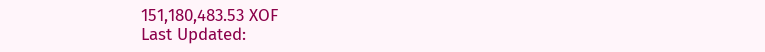151,180,483.53 XOF
Last Updated: